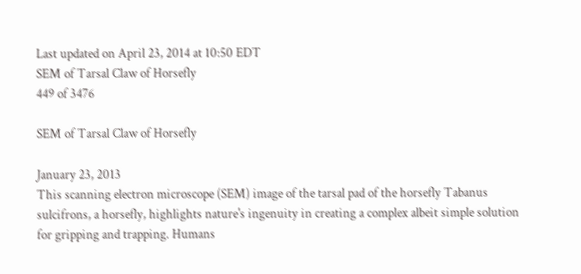Last updated on April 23, 2014 at 10:50 EDT
SEM of Tarsal Claw of Horsefly
449 of 3476

SEM of Tarsal Claw of Horsefly

January 23, 2013
This scanning electron microscope (SEM) image of the tarsal pad of the horsefly Tabanus sulcifrons, a horsefly, highlights nature's ingenuity in creating a complex albeit simple solution for gripping and trapping. Humans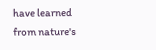have learned from nature's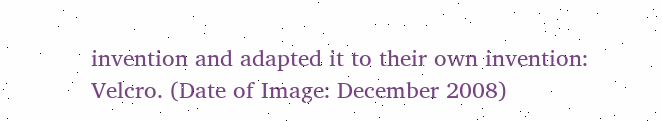invention and adapted it to their own invention: Velcro. (Date of Image: December 2008)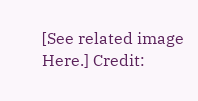[See related image Here.] Credit: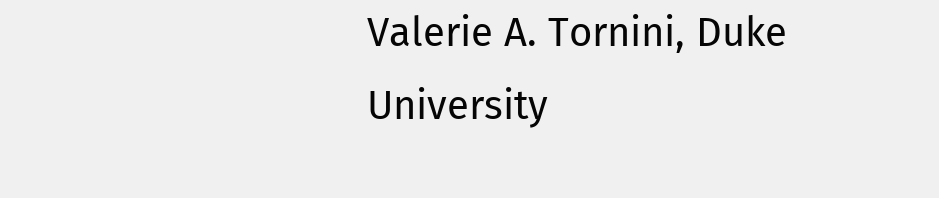Valerie A. Tornini, Duke University